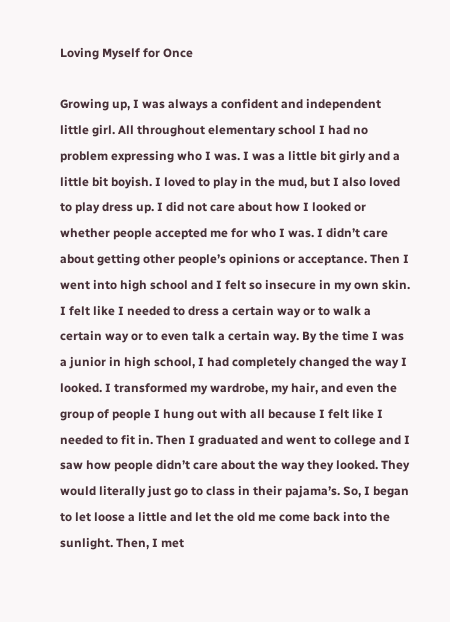Loving Myself for Once

Growing up, I was always a confident and independent little girl. All throughout elementary school I had no problem expressing who I was. I was a little bit girly and a little bit boyish. I loved to play in the mud, but I also loved to play dress up. I did not care about how I looked or whether people accepted me for who I was. I didn’t care about getting other people’s opinions or acceptance. Then I went into high school and I felt so insecure in my own skin. I felt like I needed to dress a certain way or to walk a certain way or to even talk a certain way. By the time I was a junior in high school, I had completely changed the way I looked. I transformed my wardrobe, my hair, and even the group of people I hung out with all because I felt like I needed to fit in. Then I graduated and went to college and I saw how people didn’t care about the way they looked. They would literally just go to class in their pajama’s. So, I began to let loose a little and let the old me come back into the sunlight. Then, I met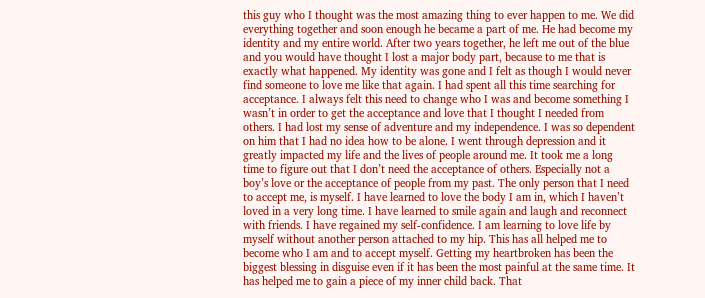this guy who I thought was the most amazing thing to ever happen to me. We did everything together and soon enough he became a part of me. He had become my identity and my entire world. After two years together, he left me out of the blue and you would have thought I lost a major body part, because to me that is exactly what happened. My identity was gone and I felt as though I would never find someone to love me like that again. I had spent all this time searching for acceptance. I always felt this need to change who I was and become something I wasn’t in order to get the acceptance and love that I thought I needed from others. I had lost my sense of adventure and my independence. I was so dependent on him that I had no idea how to be alone. I went through depression and it greatly impacted my life and the lives of people around me. It took me a long time to figure out that I don’t need the acceptance of others. Especially not a boy’s love or the acceptance of people from my past. The only person that I need to accept me, is myself. I have learned to love the body I am in, which I haven’t loved in a very long time. I have learned to smile again and laugh and reconnect with friends. I have regained my self-confidence. I am learning to love life by myself without another person attached to my hip. This has all helped me to become who I am and to accept myself. Getting my heartbroken has been the biggest blessing in disguise even if it has been the most painful at the same time. It has helped me to gain a piece of my inner child back. That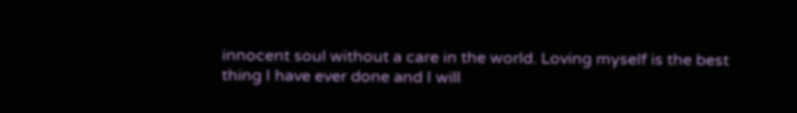innocent soul without a care in the world. Loving myself is the best thing I have ever done and I will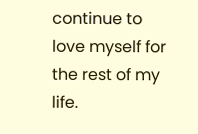continue to love myself for the rest of my life.